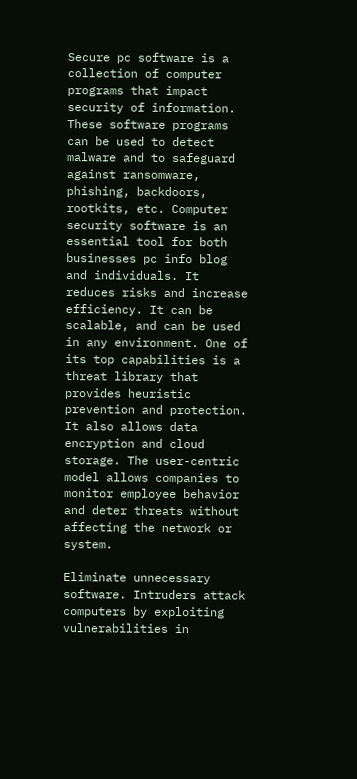Secure pc software is a collection of computer programs that impact security of information. These software programs can be used to detect malware and to safeguard against ransomware, phishing, backdoors, rootkits, etc. Computer security software is an essential tool for both businesses pc info blog and individuals. It reduces risks and increase efficiency. It can be scalable, and can be used in any environment. One of its top capabilities is a threat library that provides heuristic prevention and protection. It also allows data encryption and cloud storage. The user-centric model allows companies to monitor employee behavior and deter threats without affecting the network or system.

Eliminate unnecessary software. Intruders attack computers by exploiting vulnerabilities in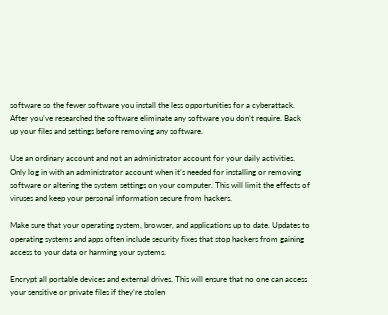software so the fewer software you install the less opportunities for a cyberattack. After you’ve researched the software eliminate any software you don’t require. Back up your files and settings before removing any software.

Use an ordinary account and not an administrator account for your daily activities. Only log in with an administrator account when it’s needed for installing or removing software or altering the system settings on your computer. This will limit the effects of viruses and keep your personal information secure from hackers.

Make sure that your operating system, browser, and applications up to date. Updates to operating systems and apps often include security fixes that stop hackers from gaining access to your data or harming your systems.

Encrypt all portable devices and external drives. This will ensure that no one can access your sensitive or private files if they’re stolen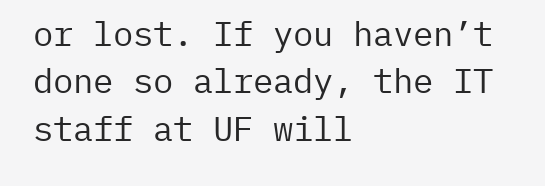or lost. If you haven’t done so already, the IT staff at UF will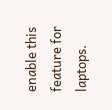enable this feature for laptops.